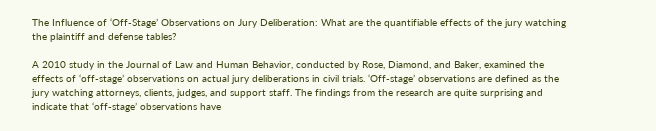The Influence of ‘Off-Stage’ Observations on Jury Deliberation: What are the quantifiable effects of the jury watching the plaintiff and defense tables?

A 2010 study in the Journal of Law and Human Behavior, conducted by Rose, Diamond, and Baker, examined the effects of ‘off-stage’ observations on actual jury deliberations in civil trials. ‘Off-stage’ observations are defined as the jury watching attorneys, clients, judges, and support staff. The findings from the research are quite surprising and indicate that ‘off-stage’ observations have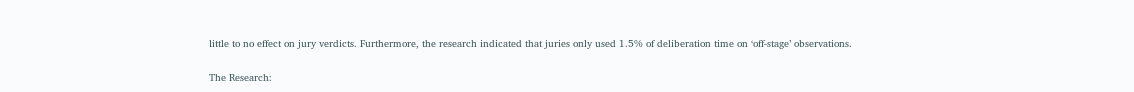little to no effect on jury verdicts. Furthermore, the research indicated that juries only used 1.5% of deliberation time on ‘off-stage’ observations.

The Research: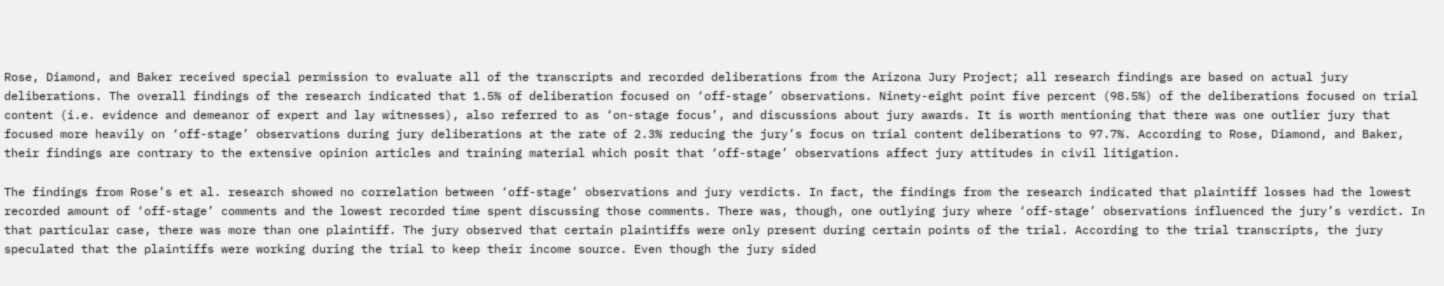Rose, Diamond, and Baker received special permission to evaluate all of the transcripts and recorded deliberations from the Arizona Jury Project; all research findings are based on actual jury deliberations. The overall findings of the research indicated that 1.5% of deliberation focused on ‘off-stage’ observations. Ninety-eight point five percent (98.5%) of the deliberations focused on trial content (i.e. evidence and demeanor of expert and lay witnesses), also referred to as ‘on-stage focus’, and discussions about jury awards. It is worth mentioning that there was one outlier jury that focused more heavily on ‘off-stage’ observations during jury deliberations at the rate of 2.3% reducing the jury’s focus on trial content deliberations to 97.7%. According to Rose, Diamond, and Baker, their findings are contrary to the extensive opinion articles and training material which posit that ‘off-stage’ observations affect jury attitudes in civil litigation.

The findings from Rose’s et al. research showed no correlation between ‘off-stage’ observations and jury verdicts. In fact, the findings from the research indicated that plaintiff losses had the lowest recorded amount of ‘off-stage’ comments and the lowest recorded time spent discussing those comments. There was, though, one outlying jury where ‘off-stage’ observations influenced the jury’s verdict. In that particular case, there was more than one plaintiff. The jury observed that certain plaintiffs were only present during certain points of the trial. According to the trial transcripts, the jury speculated that the plaintiffs were working during the trial to keep their income source. Even though the jury sided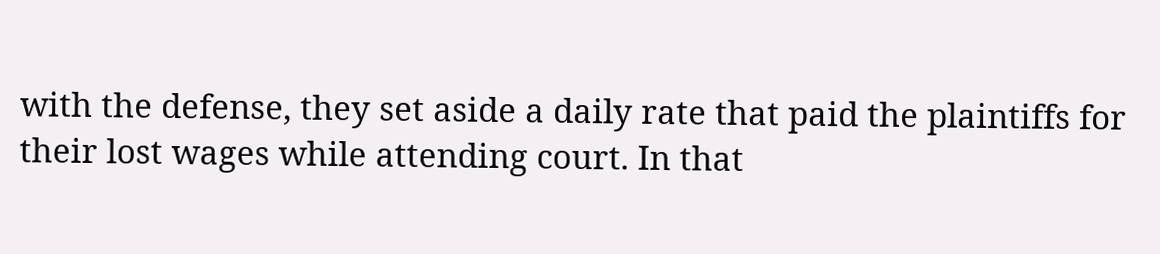with the defense, they set aside a daily rate that paid the plaintiffs for their lost wages while attending court. In that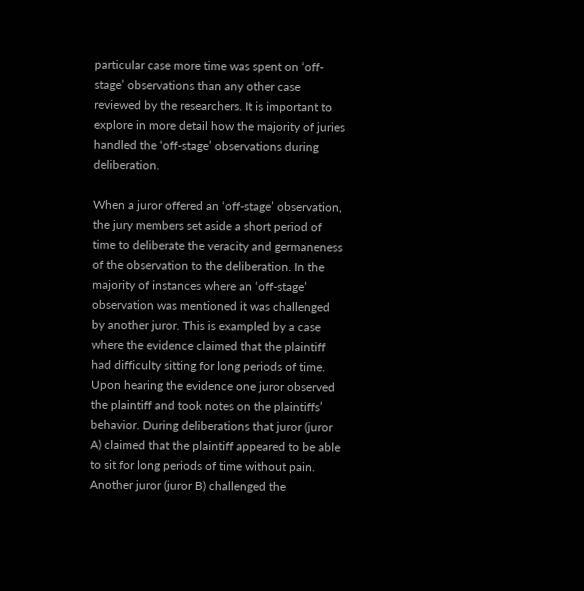particular case more time was spent on ‘off-stage’ observations than any other case reviewed by the researchers. It is important to explore in more detail how the majority of juries handled the ‘off-stage’ observations during deliberation.

When a juror offered an ‘off-stage’ observation, the jury members set aside a short period of time to deliberate the veracity and germaneness of the observation to the deliberation. In the majority of instances where an ‘off-stage’ observation was mentioned it was challenged by another juror. This is exampled by a case where the evidence claimed that the plaintiff had difficulty sitting for long periods of time. Upon hearing the evidence one juror observed the plaintiff and took notes on the plaintiffs’ behavior. During deliberations that juror (juror A) claimed that the plaintiff appeared to be able to sit for long periods of time without pain. Another juror (juror B) challenged the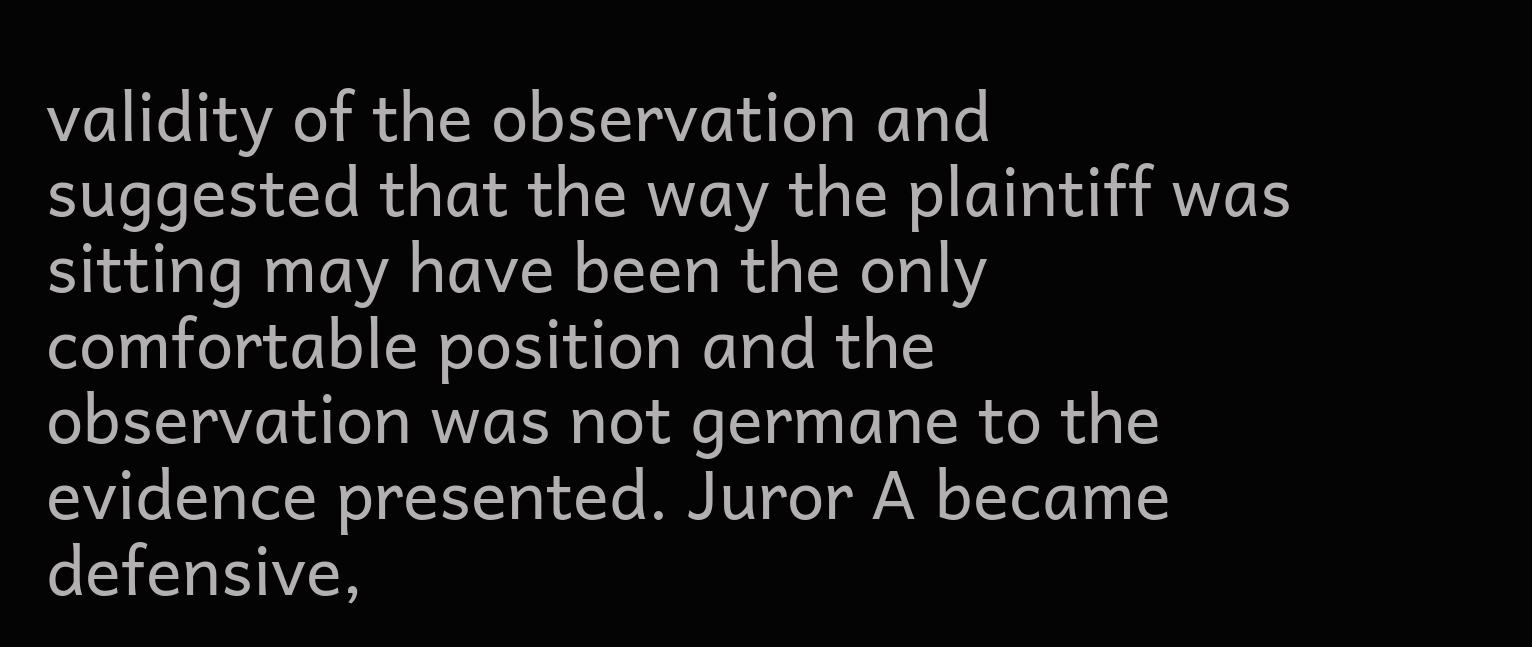validity of the observation and suggested that the way the plaintiff was sitting may have been the only comfortable position and the observation was not germane to the evidence presented. Juror A became defensive,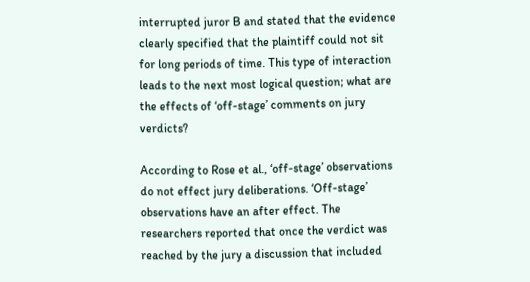interrupted juror B and stated that the evidence clearly specified that the plaintiff could not sit for long periods of time. This type of interaction leads to the next most logical question; what are the effects of ‘off-stage’ comments on jury verdicts?

According to Rose et al., ‘off-stage’ observations do not effect jury deliberations. ‘Off-stage’ observations have an after effect. The researchers reported that once the verdict was reached by the jury a discussion that included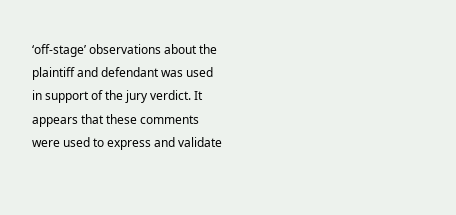‘off-stage’ observations about the plaintiff and defendant was used in support of the jury verdict. It appears that these comments were used to express and validate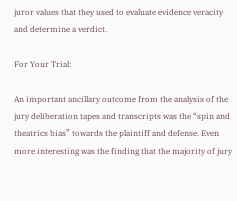juror values that they used to evaluate evidence veracity and determine a verdict.

For Your Trial:

An important ancillary outcome from the analysis of the jury deliberation tapes and transcripts was the “spin and theatrics bias” towards the plaintiff and defense. Even more interesting was the finding that the majority of jury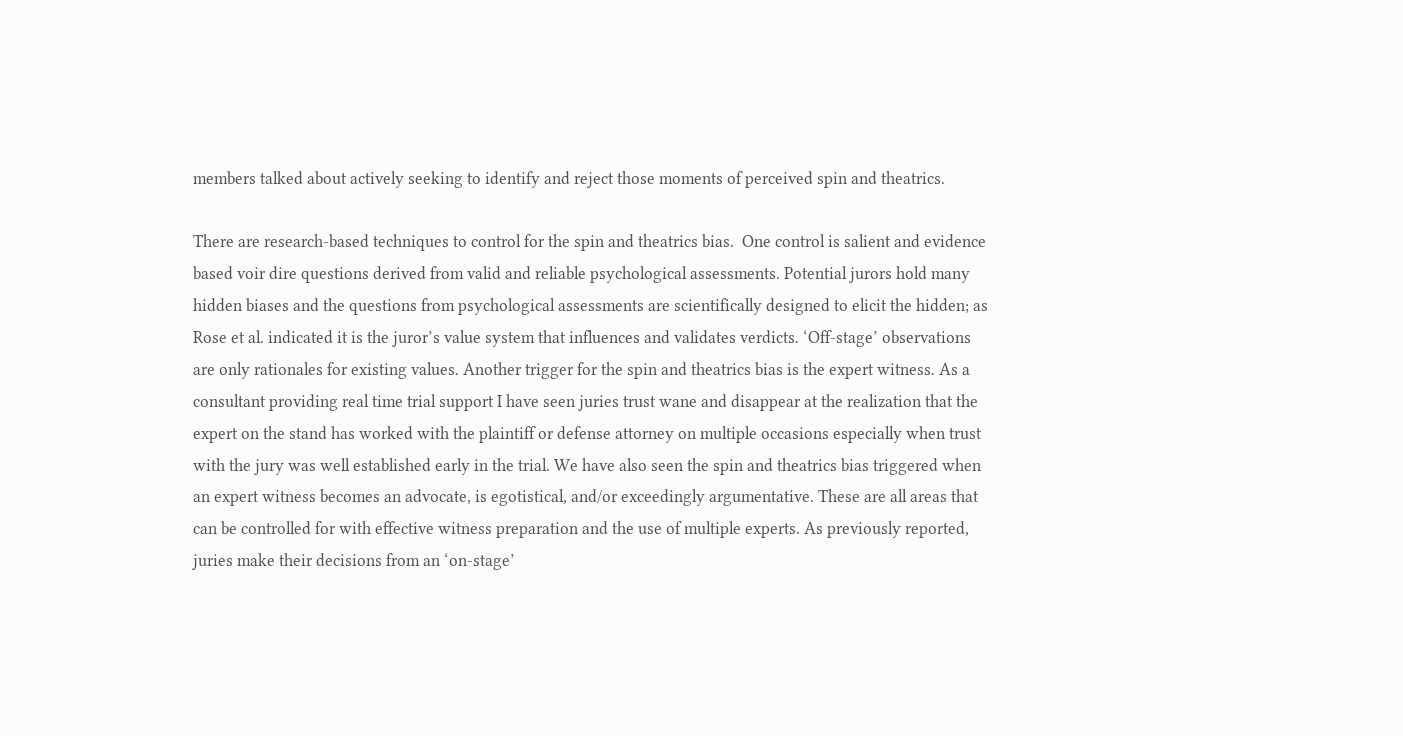members talked about actively seeking to identify and reject those moments of perceived spin and theatrics.

There are research-based techniques to control for the spin and theatrics bias.  One control is salient and evidence based voir dire questions derived from valid and reliable psychological assessments. Potential jurors hold many hidden biases and the questions from psychological assessments are scientifically designed to elicit the hidden; as Rose et al. indicated it is the juror’s value system that influences and validates verdicts. ‘Off-stage’ observations are only rationales for existing values. Another trigger for the spin and theatrics bias is the expert witness. As a consultant providing real time trial support I have seen juries trust wane and disappear at the realization that the expert on the stand has worked with the plaintiff or defense attorney on multiple occasions especially when trust with the jury was well established early in the trial. We have also seen the spin and theatrics bias triggered when an expert witness becomes an advocate, is egotistical, and/or exceedingly argumentative. These are all areas that can be controlled for with effective witness preparation and the use of multiple experts. As previously reported, juries make their decisions from an ‘on-stage’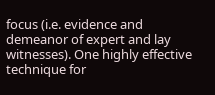focus (i.e. evidence and demeanor of expert and lay witnesses). One highly effective technique for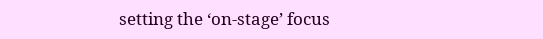setting the ‘on-stage’ focus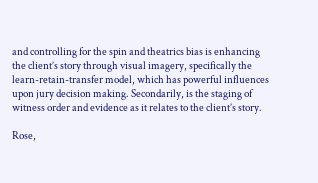and controlling for the spin and theatrics bias is enhancing the client’s story through visual imagery, specifically the learn-retain-transfer model, which has powerful influences upon jury decision making. Secondarily, is the staging of witness order and evidence as it relates to the client’s story.

Rose,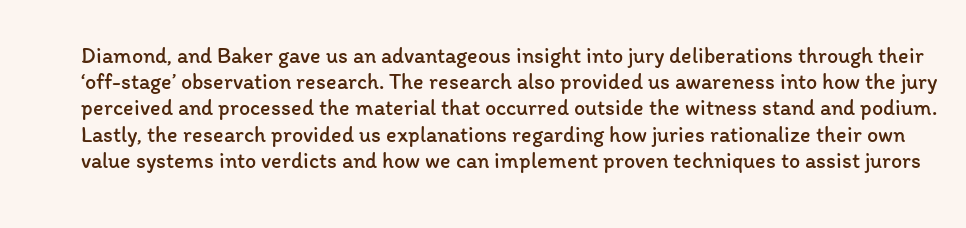Diamond, and Baker gave us an advantageous insight into jury deliberations through their ‘off-stage’ observation research. The research also provided us awareness into how the jury perceived and processed the material that occurred outside the witness stand and podium. Lastly, the research provided us explanations regarding how juries rationalize their own value systems into verdicts and how we can implement proven techniques to assist jurors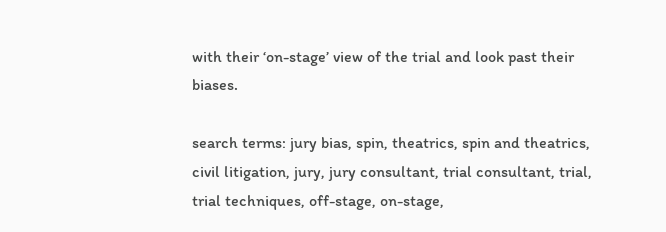with their ‘on-stage’ view of the trial and look past their biases.

search terms: jury bias, spin, theatrics, spin and theatrics, civil litigation, jury, jury consultant, trial consultant, trial, trial techniques, off-stage, on-stage,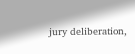jury deliberation,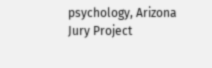psychology, Arizona Jury Project